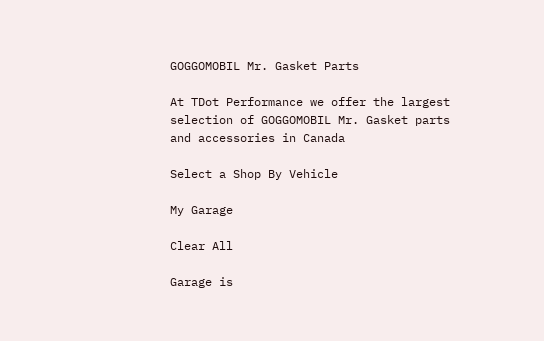GOGGOMOBIL Mr. Gasket Parts

At TDot Performance we offer the largest selection of GOGGOMOBIL Mr. Gasket parts and accessories in Canada

Select a Shop By Vehicle

My Garage

Clear All

Garage is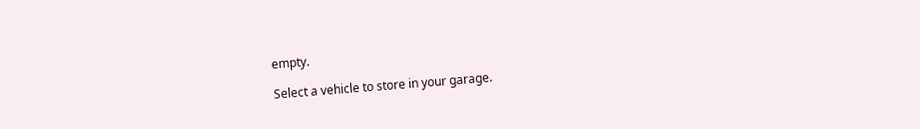empty.

Select a vehicle to store in your garage.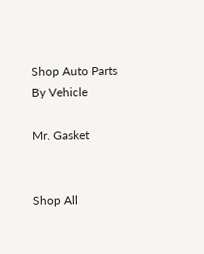Shop Auto Parts By Vehicle

Mr. Gasket


Shop All